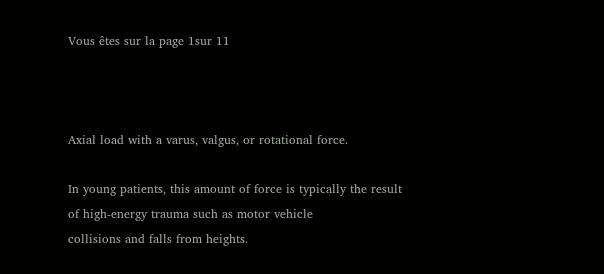Vous êtes sur la page 1sur 11



Axial load with a varus, valgus, or rotational force.

In young patients, this amount of force is typically the result of high-energy trauma such as motor vehicle
collisions and falls from heights.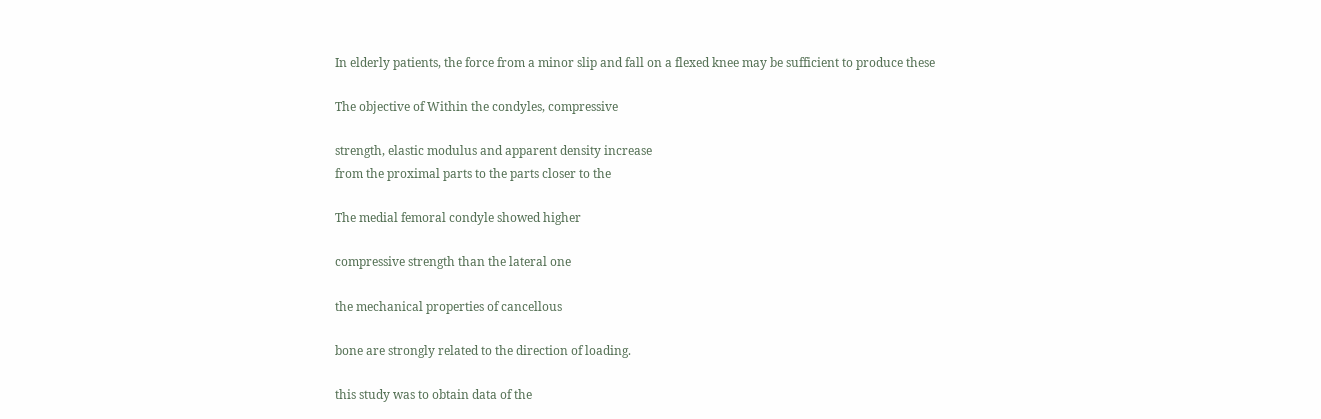In elderly patients, the force from a minor slip and fall on a flexed knee may be sufficient to produce these

The objective of Within the condyles, compressive

strength, elastic modulus and apparent density increase
from the proximal parts to the parts closer to the

The medial femoral condyle showed higher

compressive strength than the lateral one

the mechanical properties of cancellous

bone are strongly related to the direction of loading.

this study was to obtain data of the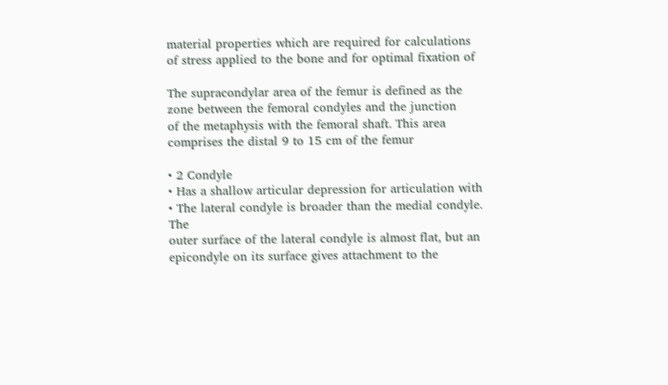material properties which are required for calculations
of stress applied to the bone and for optimal fixation of

The supracondylar area of the femur is defined as the zone between the femoral condyles and the junction
of the metaphysis with the femoral shaft. This area comprises the distal 9 to 15 cm of the femur

• 2 Condyle
• Has a shallow articular depression for articulation with
• The lateral condyle is broader than the medial condyle. The
outer surface of the lateral condyle is almost flat, but an
epicondyle on its surface gives attachment to the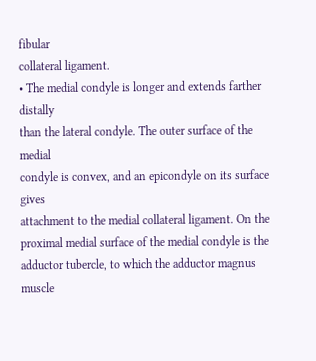fibular
collateral ligament.
• The medial condyle is longer and extends farther distally
than the lateral condyle. The outer surface of the medial
condyle is convex, and an epicondyle on its surface gives
attachment to the medial collateral ligament. On the
proximal medial surface of the medial condyle is the
adductor tubercle, to which the adductor magnus muscle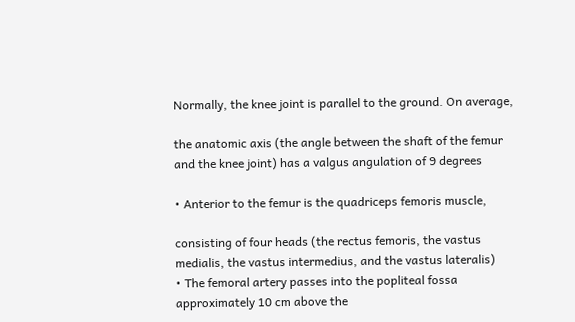Normally, the knee joint is parallel to the ground. On average,

the anatomic axis (the angle between the shaft of the femur
and the knee joint) has a valgus angulation of 9 degrees

• Anterior to the femur is the quadriceps femoris muscle,

consisting of four heads (the rectus femoris, the vastus
medialis, the vastus intermedius, and the vastus lateralis)
• The femoral artery passes into the popliteal fossa
approximately 10 cm above the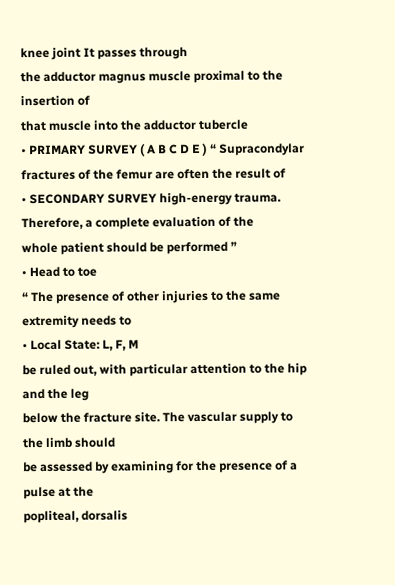knee joint It passes through
the adductor magnus muscle proximal to the insertion of
that muscle into the adductor tubercle
• PRIMARY SURVEY ( A B C D E ) “ Supracondylar fractures of the femur are often the result of
• SECONDARY SURVEY high-energy trauma. Therefore, a complete evaluation of the
whole patient should be performed ”
• Head to toe
“ The presence of other injuries to the same extremity needs to
• Local State: L, F, M
be ruled out, with particular attention to the hip and the leg
below the fracture site. The vascular supply to the limb should
be assessed by examining for the presence of a pulse at the
popliteal, dorsalis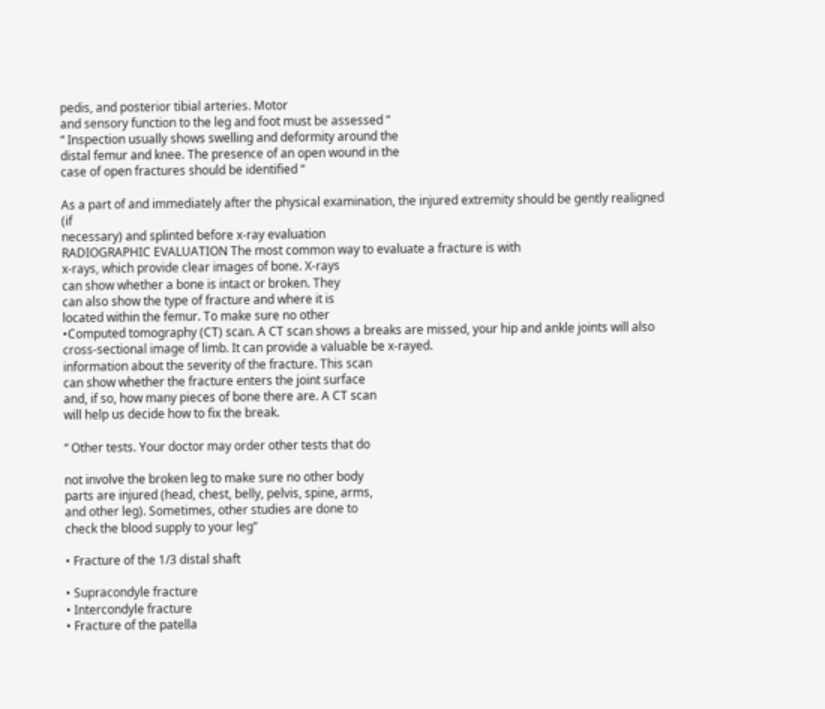pedis, and posterior tibial arteries. Motor
and sensory function to the leg and foot must be assessed ”
“ Inspection usually shows swelling and deformity around the
distal femur and knee. The presence of an open wound in the
case of open fractures should be identified “

As a part of and immediately after the physical examination, the injured extremity should be gently realigned (if
necessary) and splinted before x-ray evaluation
RADIOGRAPHIC EVALUATION The most common way to evaluate a fracture is with
x-rays, which provide clear images of bone. X-rays
can show whether a bone is intact or broken. They
can also show the type of fracture and where it is
located within the femur. To make sure no other
•Computed tomography (CT) scan. A CT scan shows a breaks are missed, your hip and ankle joints will also
cross-sectional image of limb. It can provide a valuable be x-rayed.
information about the severity of the fracture. This scan
can show whether the fracture enters the joint surface
and, if so, how many pieces of bone there are. A CT scan
will help us decide how to fix the break.

“ Other tests. Your doctor may order other tests that do

not involve the broken leg to make sure no other body
parts are injured (head, chest, belly, pelvis, spine, arms,
and other leg). Sometimes, other studies are done to
check the blood supply to your leg”

• Fracture of the 1/3 distal shaft

• Supracondyle fracture
• Intercondyle fracture
• Fracture of the patella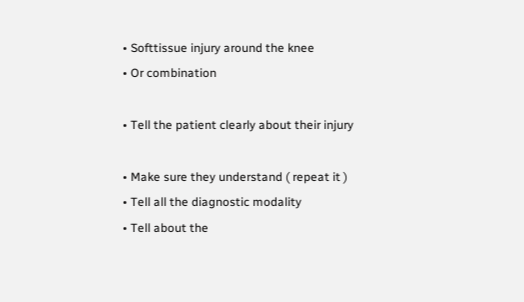• Softtissue injury around the knee
• Or combination

• Tell the patient clearly about their injury

• Make sure they understand ( repeat it )
• Tell all the diagnostic modality
• Tell about the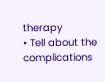therapy
• Tell about the complications